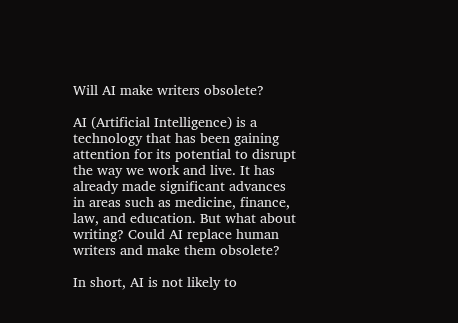Will AI make writers obsolete?

AI (Artificial Intelligence) is a technology that has been gaining attention for its potential to disrupt the way we work and live. It has already made significant advances in areas such as medicine, finance, law, and education. But what about writing? Could AI replace human writers and make them obsolete?

In short, AI is not likely to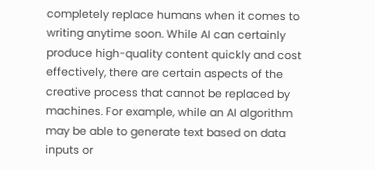completely replace humans when it comes to writing anytime soon. While AI can certainly produce high-quality content quickly and cost effectively, there are certain aspects of the creative process that cannot be replaced by machines. For example, while an AI algorithm may be able to generate text based on data inputs or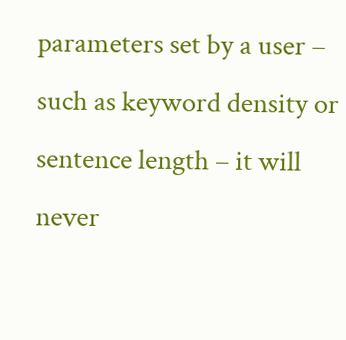parameters set by a user – such as keyword density or sentence length – it will never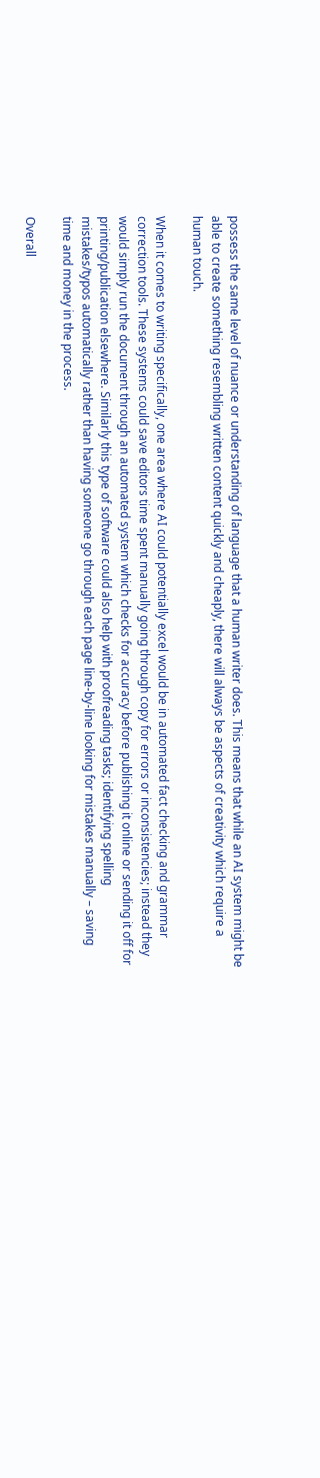possess the same level of nuance or understanding of language that a human writer does. This means that while an AI system might be able to create something resembling written content quickly and cheaply, there will always be aspects of creativity which require a human touch.

When it comes to writing specifically, one area where AI could potentially excel would be in automated fact checking and grammar correction tools. These systems could save editors time spent manually going through copy for errors or inconsistencies; instead they would simply run the document through an automated system which checks for accuracy before publishing it online or sending it off for printing/publication elsewhere. Similarly this type of software could also help with proofreading tasks; identifying spelling mistakes/typos automatically rather than having someone go through each page line-by-line looking for mistakes manually – saving time and money in the process.

Overall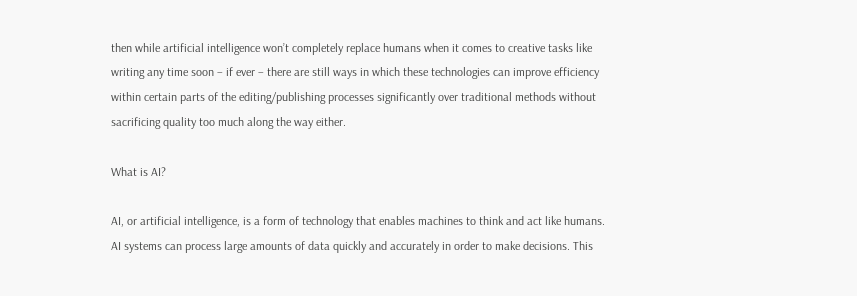then while artificial intelligence won’t completely replace humans when it comes to creative tasks like writing any time soon – if ever – there are still ways in which these technologies can improve efficiency within certain parts of the editing/publishing processes significantly over traditional methods without sacrificing quality too much along the way either.

What is AI?

AI, or artificial intelligence, is a form of technology that enables machines to think and act like humans. AI systems can process large amounts of data quickly and accurately in order to make decisions. This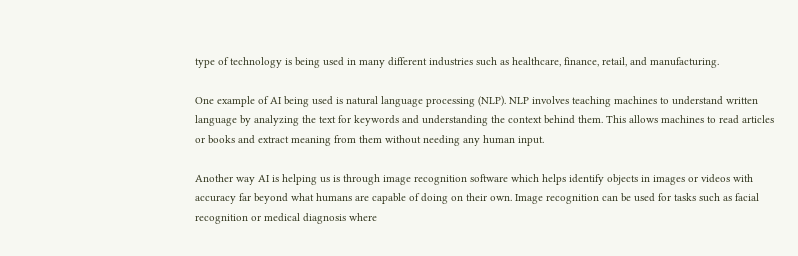type of technology is being used in many different industries such as healthcare, finance, retail, and manufacturing.

One example of AI being used is natural language processing (NLP). NLP involves teaching machines to understand written language by analyzing the text for keywords and understanding the context behind them. This allows machines to read articles or books and extract meaning from them without needing any human input.

Another way AI is helping us is through image recognition software which helps identify objects in images or videos with accuracy far beyond what humans are capable of doing on their own. Image recognition can be used for tasks such as facial recognition or medical diagnosis where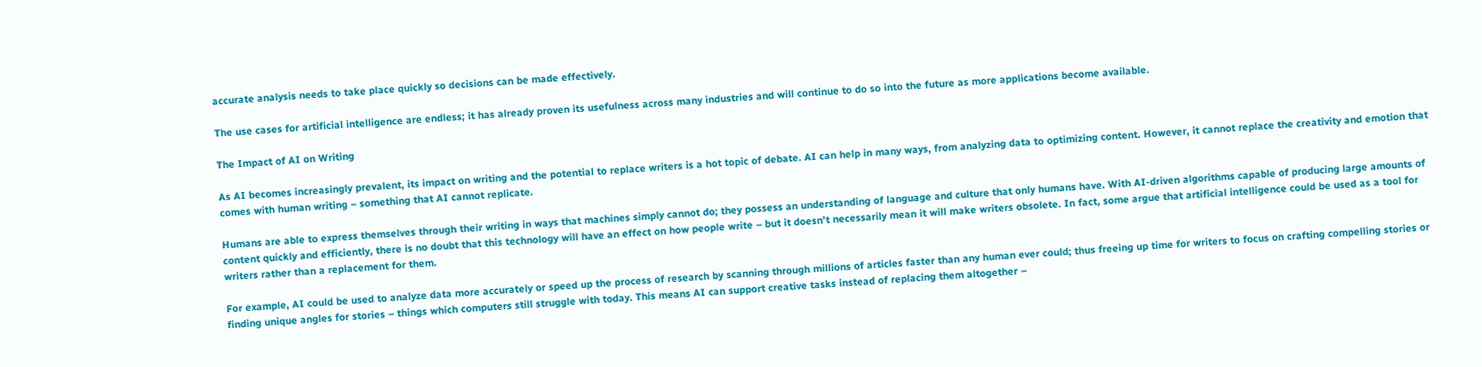accurate analysis needs to take place quickly so decisions can be made effectively.

The use cases for artificial intelligence are endless; it has already proven its usefulness across many industries and will continue to do so into the future as more applications become available.

The Impact of AI on Writing

As AI becomes increasingly prevalent, its impact on writing and the potential to replace writers is a hot topic of debate. AI can help in many ways, from analyzing data to optimizing content. However, it cannot replace the creativity and emotion that comes with human writing – something that AI cannot replicate.

Humans are able to express themselves through their writing in ways that machines simply cannot do; they possess an understanding of language and culture that only humans have. With AI-driven algorithms capable of producing large amounts of content quickly and efficiently, there is no doubt that this technology will have an effect on how people write – but it doesn’t necessarily mean it will make writers obsolete. In fact, some argue that artificial intelligence could be used as a tool for writers rather than a replacement for them.

For example, AI could be used to analyze data more accurately or speed up the process of research by scanning through millions of articles faster than any human ever could; thus freeing up time for writers to focus on crafting compelling stories or finding unique angles for stories – things which computers still struggle with today. This means AI can support creative tasks instead of replacing them altogether –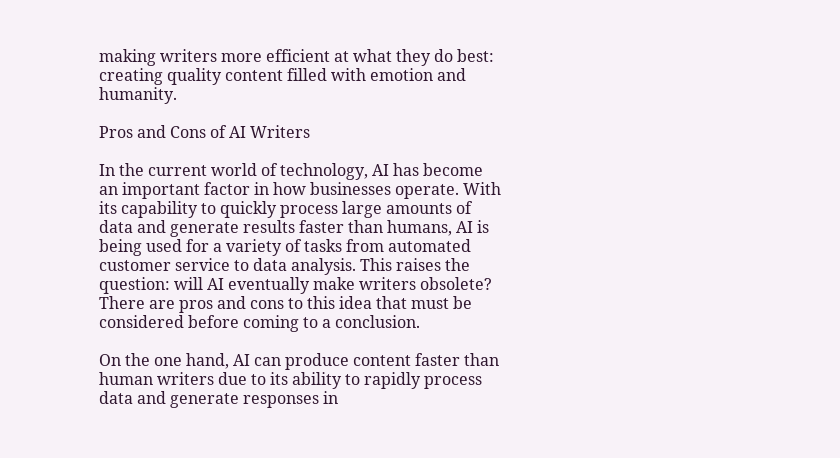making writers more efficient at what they do best: creating quality content filled with emotion and humanity.

Pros and Cons of AI Writers

In the current world of technology, AI has become an important factor in how businesses operate. With its capability to quickly process large amounts of data and generate results faster than humans, AI is being used for a variety of tasks from automated customer service to data analysis. This raises the question: will AI eventually make writers obsolete? There are pros and cons to this idea that must be considered before coming to a conclusion.

On the one hand, AI can produce content faster than human writers due to its ability to rapidly process data and generate responses in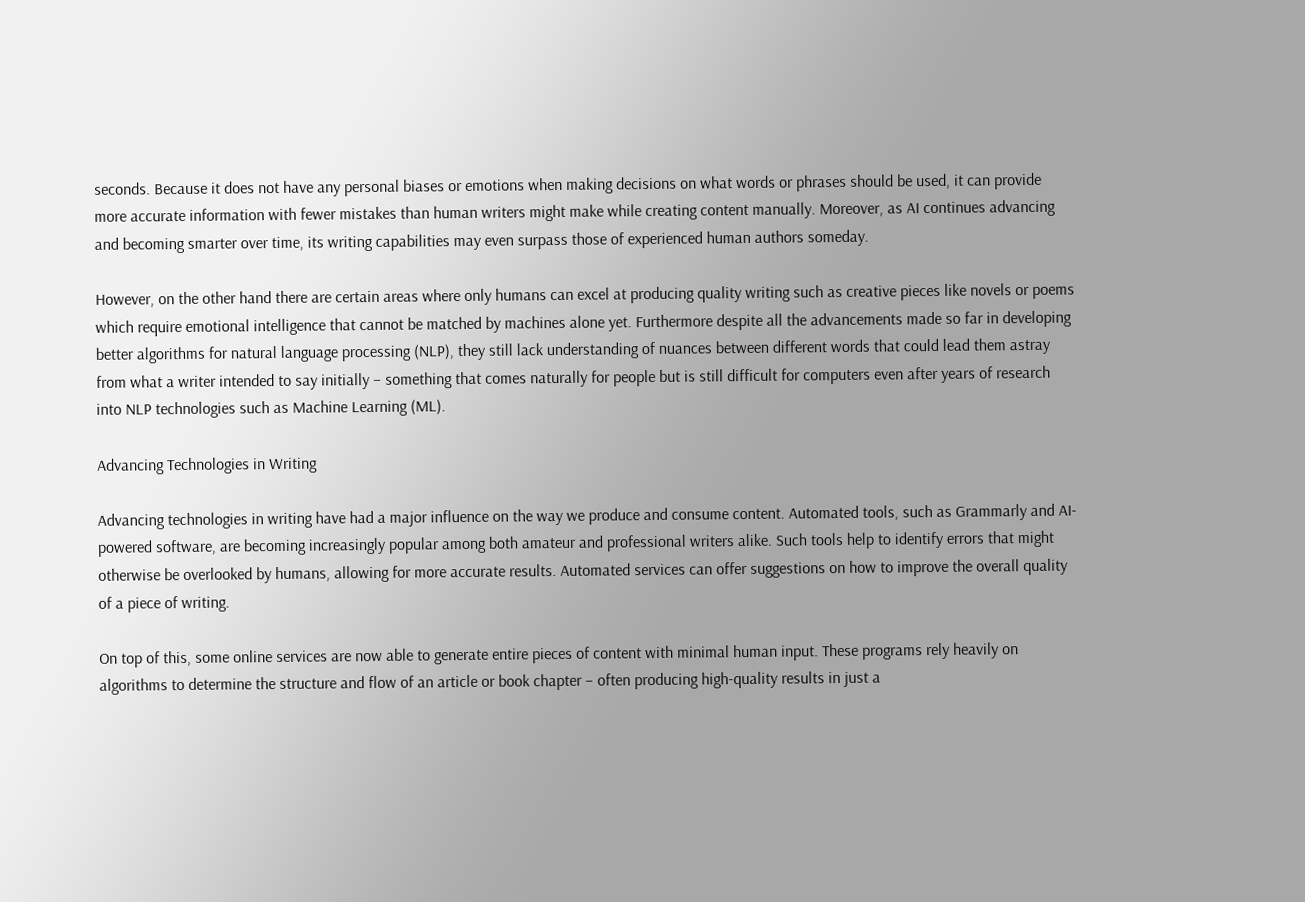seconds. Because it does not have any personal biases or emotions when making decisions on what words or phrases should be used, it can provide more accurate information with fewer mistakes than human writers might make while creating content manually. Moreover, as AI continues advancing and becoming smarter over time, its writing capabilities may even surpass those of experienced human authors someday.

However, on the other hand there are certain areas where only humans can excel at producing quality writing such as creative pieces like novels or poems which require emotional intelligence that cannot be matched by machines alone yet. Furthermore despite all the advancements made so far in developing better algorithms for natural language processing (NLP), they still lack understanding of nuances between different words that could lead them astray from what a writer intended to say initially – something that comes naturally for people but is still difficult for computers even after years of research into NLP technologies such as Machine Learning (ML).

Advancing Technologies in Writing

Advancing technologies in writing have had a major influence on the way we produce and consume content. Automated tools, such as Grammarly and AI-powered software, are becoming increasingly popular among both amateur and professional writers alike. Such tools help to identify errors that might otherwise be overlooked by humans, allowing for more accurate results. Automated services can offer suggestions on how to improve the overall quality of a piece of writing.

On top of this, some online services are now able to generate entire pieces of content with minimal human input. These programs rely heavily on algorithms to determine the structure and flow of an article or book chapter – often producing high-quality results in just a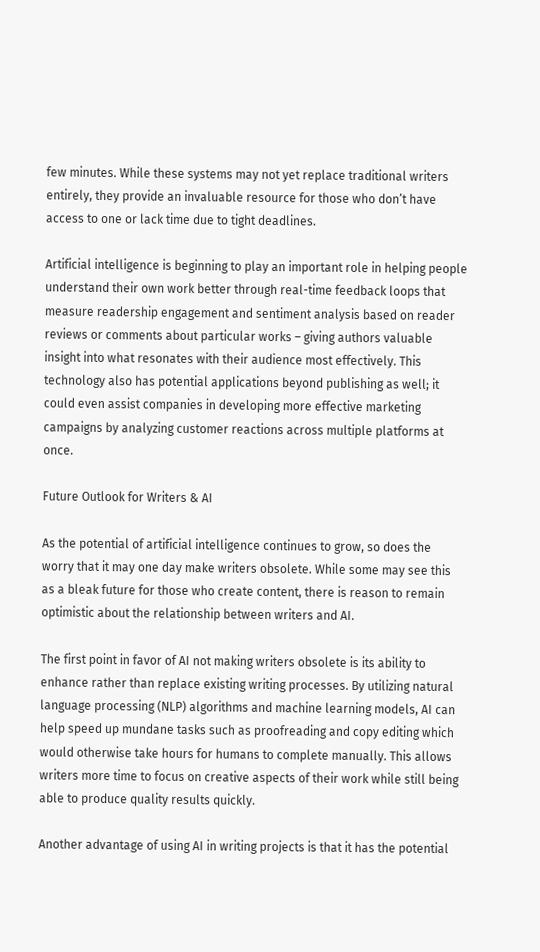few minutes. While these systems may not yet replace traditional writers entirely, they provide an invaluable resource for those who don’t have access to one or lack time due to tight deadlines.

Artificial intelligence is beginning to play an important role in helping people understand their own work better through real-time feedback loops that measure readership engagement and sentiment analysis based on reader reviews or comments about particular works – giving authors valuable insight into what resonates with their audience most effectively. This technology also has potential applications beyond publishing as well; it could even assist companies in developing more effective marketing campaigns by analyzing customer reactions across multiple platforms at once.

Future Outlook for Writers & AI

As the potential of artificial intelligence continues to grow, so does the worry that it may one day make writers obsolete. While some may see this as a bleak future for those who create content, there is reason to remain optimistic about the relationship between writers and AI.

The first point in favor of AI not making writers obsolete is its ability to enhance rather than replace existing writing processes. By utilizing natural language processing (NLP) algorithms and machine learning models, AI can help speed up mundane tasks such as proofreading and copy editing which would otherwise take hours for humans to complete manually. This allows writers more time to focus on creative aspects of their work while still being able to produce quality results quickly.

Another advantage of using AI in writing projects is that it has the potential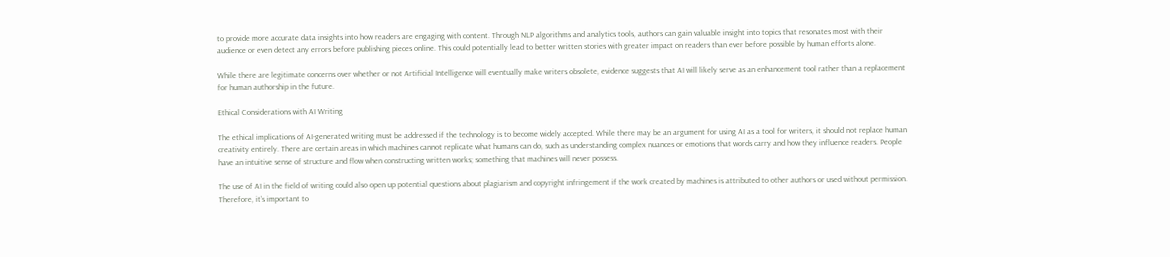to provide more accurate data insights into how readers are engaging with content. Through NLP algorithms and analytics tools, authors can gain valuable insight into topics that resonates most with their audience or even detect any errors before publishing pieces online. This could potentially lead to better written stories with greater impact on readers than ever before possible by human efforts alone.

While there are legitimate concerns over whether or not Artificial Intelligence will eventually make writers obsolete, evidence suggests that AI will likely serve as an enhancement tool rather than a replacement for human authorship in the future.

Ethical Considerations with AI Writing

The ethical implications of AI-generated writing must be addressed if the technology is to become widely accepted. While there may be an argument for using AI as a tool for writers, it should not replace human creativity entirely. There are certain areas in which machines cannot replicate what humans can do, such as understanding complex nuances or emotions that words carry and how they influence readers. People have an intuitive sense of structure and flow when constructing written works; something that machines will never possess.

The use of AI in the field of writing could also open up potential questions about plagiarism and copyright infringement if the work created by machines is attributed to other authors or used without permission. Therefore, it’s important to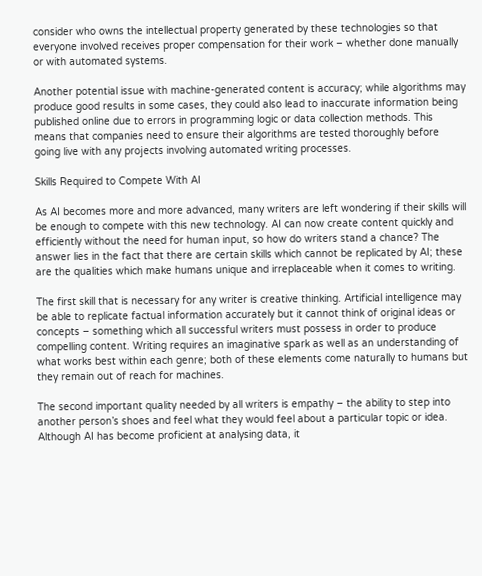consider who owns the intellectual property generated by these technologies so that everyone involved receives proper compensation for their work – whether done manually or with automated systems.

Another potential issue with machine-generated content is accuracy; while algorithms may produce good results in some cases, they could also lead to inaccurate information being published online due to errors in programming logic or data collection methods. This means that companies need to ensure their algorithms are tested thoroughly before going live with any projects involving automated writing processes.

Skills Required to Compete With AI

As AI becomes more and more advanced, many writers are left wondering if their skills will be enough to compete with this new technology. AI can now create content quickly and efficiently without the need for human input, so how do writers stand a chance? The answer lies in the fact that there are certain skills which cannot be replicated by AI; these are the qualities which make humans unique and irreplaceable when it comes to writing.

The first skill that is necessary for any writer is creative thinking. Artificial intelligence may be able to replicate factual information accurately but it cannot think of original ideas or concepts – something which all successful writers must possess in order to produce compelling content. Writing requires an imaginative spark as well as an understanding of what works best within each genre; both of these elements come naturally to humans but they remain out of reach for machines.

The second important quality needed by all writers is empathy – the ability to step into another person’s shoes and feel what they would feel about a particular topic or idea. Although AI has become proficient at analysing data, it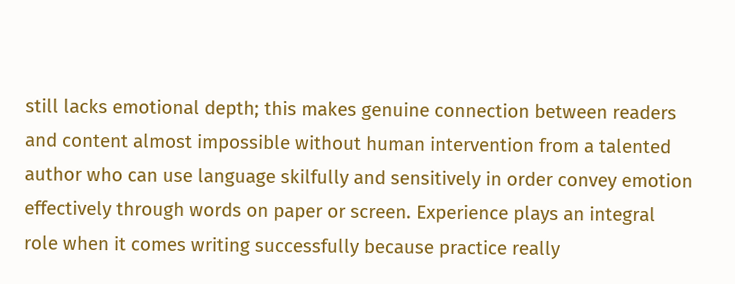still lacks emotional depth; this makes genuine connection between readers and content almost impossible without human intervention from a talented author who can use language skilfully and sensitively in order convey emotion effectively through words on paper or screen. Experience plays an integral role when it comes writing successfully because practice really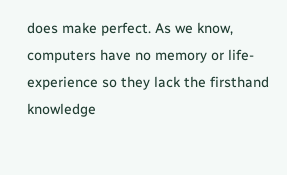does make perfect. As we know, computers have no memory or life-experience so they lack the firsthand knowledge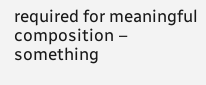required for meaningful composition – something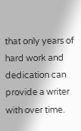that only years of hard work and dedication can provide a writer with over time.